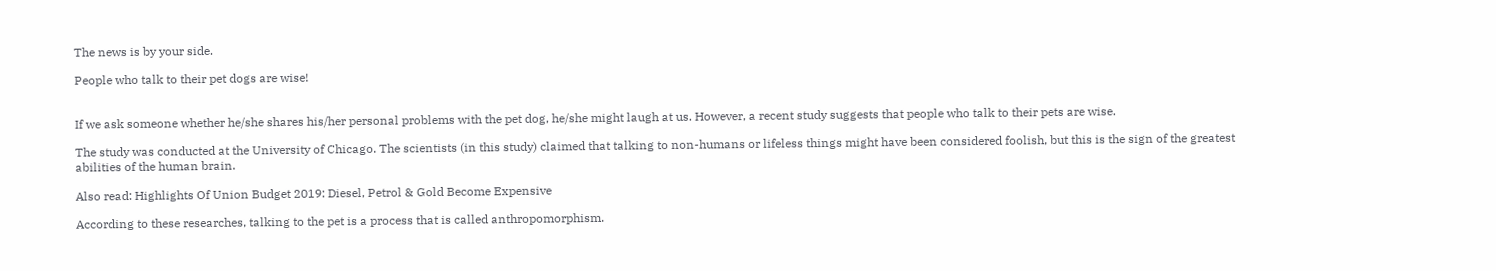The news is by your side.

People who talk to their pet dogs are wise!


If we ask someone whether he/she shares his/her personal problems with the pet dog, he/she might laugh at us. However, a recent study suggests that people who talk to their pets are wise.

The study was conducted at the University of Chicago. The scientists (in this study) claimed that talking to non-humans or lifeless things might have been considered foolish, but this is the sign of the greatest abilities of the human brain.

Also read: Highlights Of Union Budget 2019: Diesel, Petrol & Gold Become Expensive

According to these researches, talking to the pet is a process that is called anthropomorphism.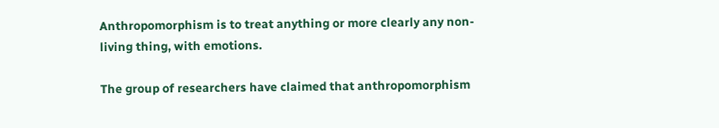Anthropomorphism is to treat anything or more clearly any non-living thing, with emotions.

The group of researchers have claimed that anthropomorphism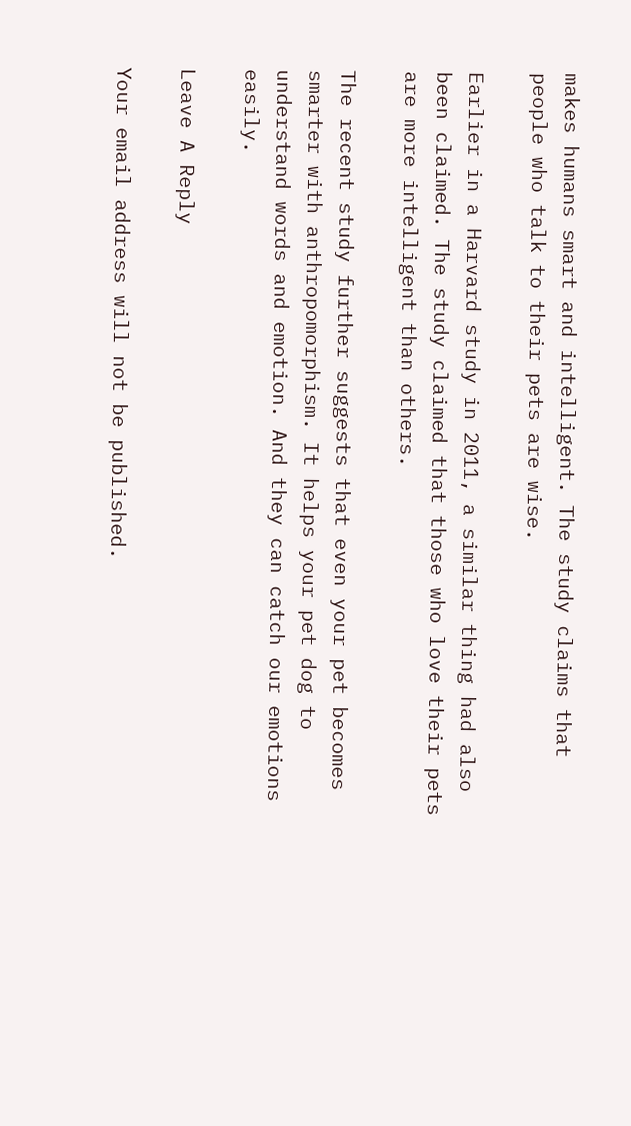makes humans smart and intelligent. The study claims that people who talk to their pets are wise.

Earlier in a Harvard study in 2011, a similar thing had also been claimed. The study claimed that those who love their pets are more intelligent than others.

The recent study further suggests that even your pet becomes smarter with anthropomorphism. It helps your pet dog to understand words and emotion. And they can catch our emotions easily.

Leave A Reply

Your email address will not be published.